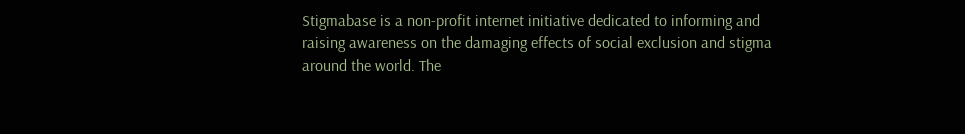Stigmabase is a non-profit internet initiative dedicated to informing and raising awareness on the damaging effects of social exclusion and stigma around the world. The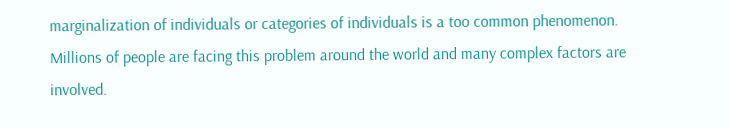marginalization of individuals or categories of individuals is a too common phenomenon. Millions of people are facing this problem around the world and many complex factors are involved.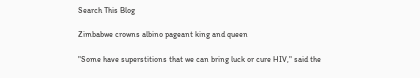Search This Blog

Zimbabwe crowns albino pageant king and queen

"Some have superstitions that we can bring luck or cure HIV," said the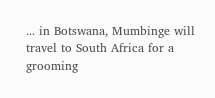... in Botswana, Mumbinge will travel to South Africa for a grooming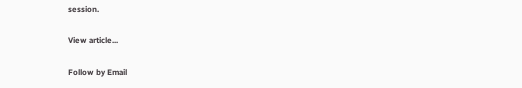session.

View article...

Follow by Email